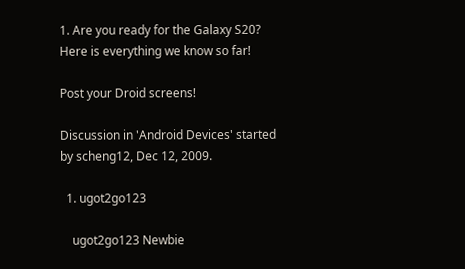1. Are you ready for the Galaxy S20? Here is everything we know so far!

Post your Droid screens!

Discussion in 'Android Devices' started by scheng12, Dec 12, 2009.

  1. ugot2go123

    ugot2go123 Newbie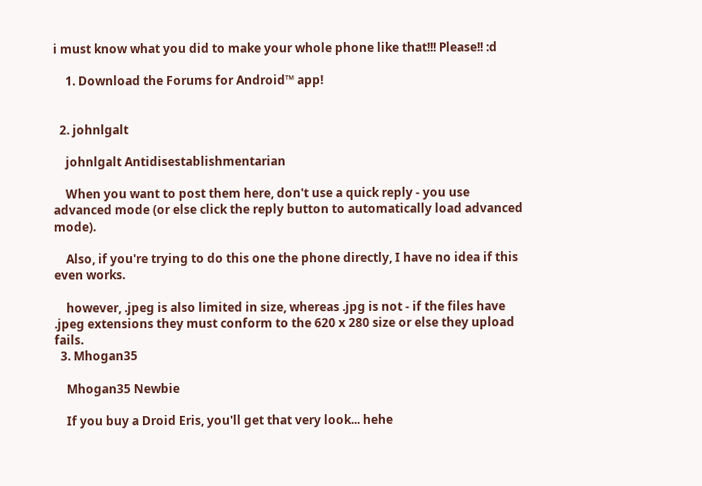i must know what you did to make your whole phone like that!!! Please!! :d

    1. Download the Forums for Android™ app!


  2. johnlgalt

    johnlgalt Antidisestablishmentarian

    When you want to post them here, don't use a quick reply - you use advanced mode (or else click the reply button to automatically load advanced mode).

    Also, if you're trying to do this one the phone directly, I have no idea if this even works.

    however, .jpeg is also limited in size, whereas .jpg is not - if the files have .jpeg extensions they must conform to the 620 x 280 size or else they upload fails.
  3. Mhogan35

    Mhogan35 Newbie

    If you buy a Droid Eris, you'll get that very look... hehe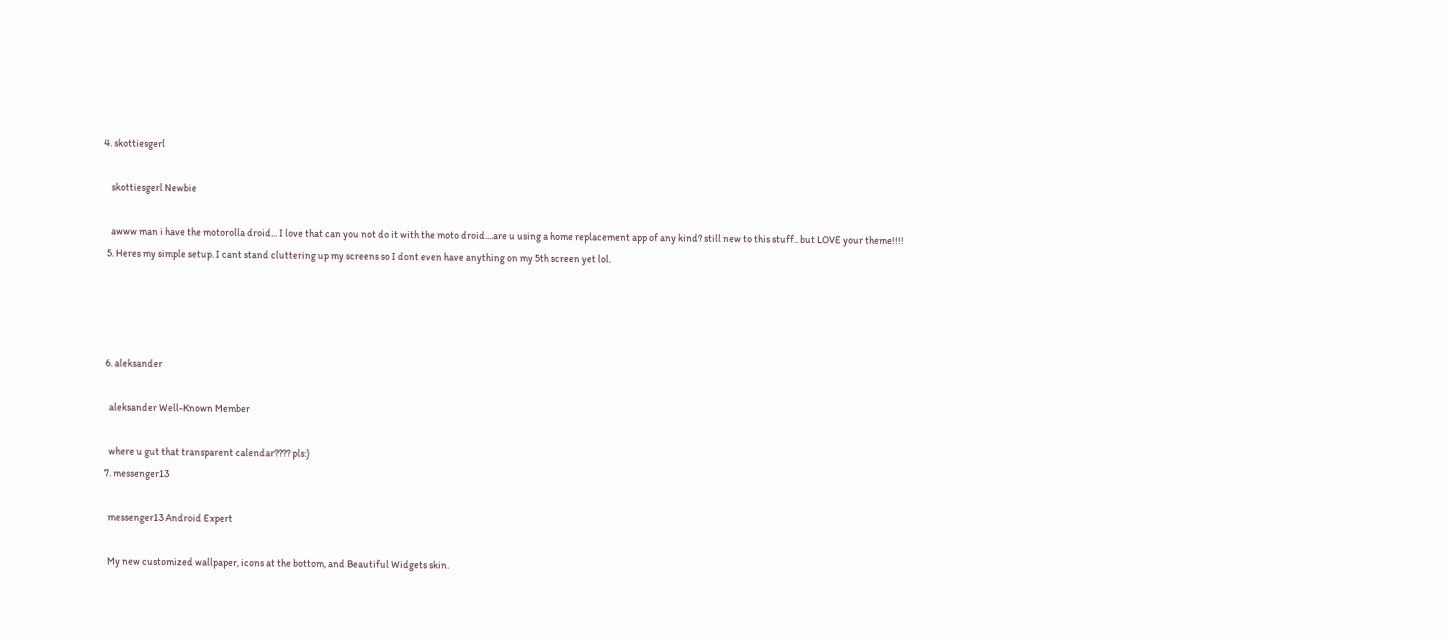4. skottiesgerl

    skottiesgerl Newbie

    awww man i have the motorolla droid... I love that can you not do it with the moto droid....are u using a home replacement app of any kind? still new to this stuff.. but LOVE your theme!!!!
  5. Heres my simple setup. I cant stand cluttering up my screens so I dont even have anything on my 5th screen yet lol.




  6. aleksander

    aleksander Well-Known Member

    where u gut that transparent calendar???? pls:)
  7. messenger13

    messenger13 Android Expert

    My new customized wallpaper, icons at the bottom, and Beautiful Widgets skin.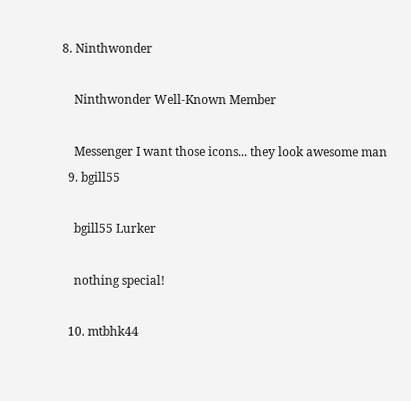8. Ninthwonder

    Ninthwonder Well-Known Member

    Messenger I want those icons... they look awesome man
  9. bgill55

    bgill55 Lurker

    nothing special!

  10. mtbhk44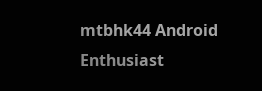mtbhk44 Android Enthusiast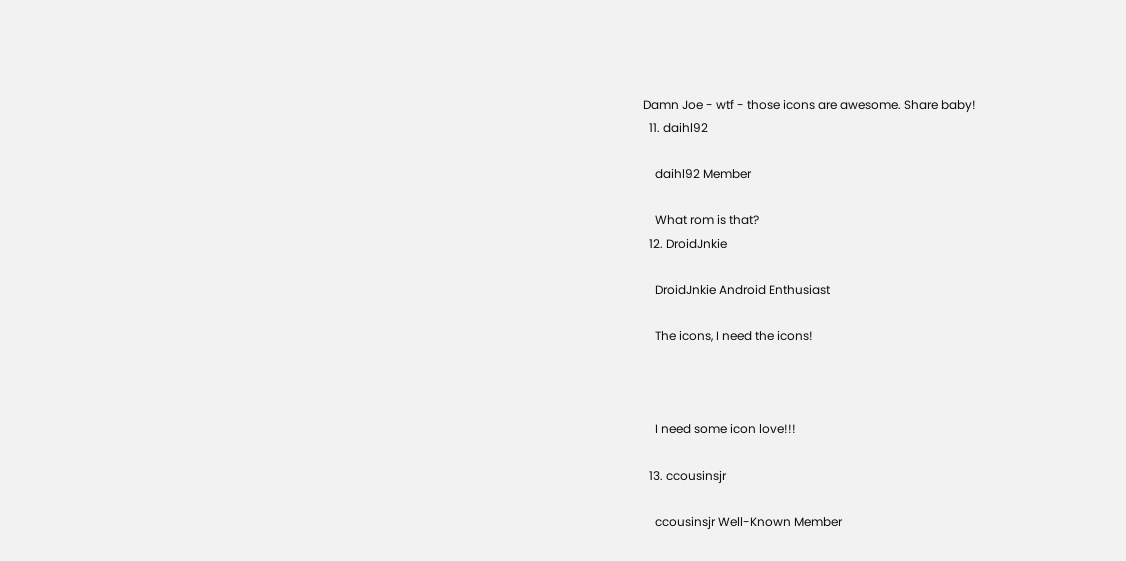Damn Joe - wtf - those icons are awesome. Share baby!
  11. daihl92

    daihl92 Member

    What rom is that?
  12. DroidJnkie

    DroidJnkie Android Enthusiast

    The icons, I need the icons!



    I need some icon love!!!

  13. ccousinsjr

    ccousinsjr Well-Known Member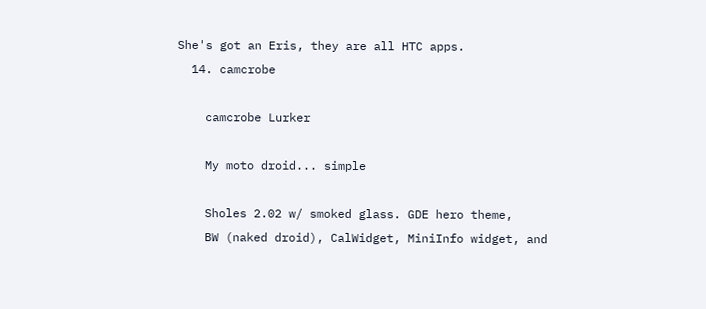She's got an Eris, they are all HTC apps.
  14. camcrobe

    camcrobe Lurker

    My moto droid... simple

    Sholes 2.02 w/ smoked glass. GDE hero theme,
    BW (naked droid), CalWidget, MiniInfo widget, and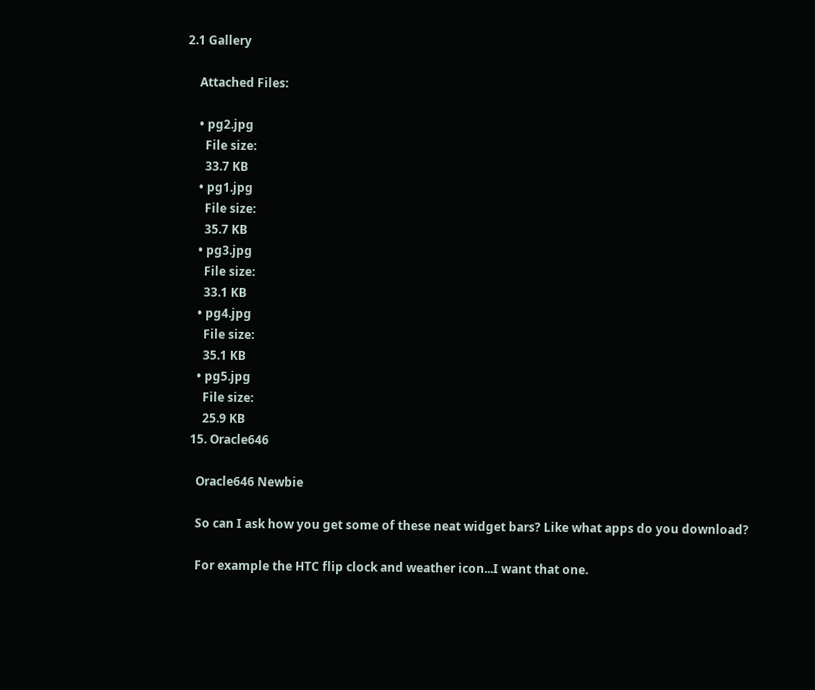2.1 Gallery

    Attached Files:

    • pg2.jpg
      File size:
      33.7 KB
    • pg1.jpg
      File size:
      35.7 KB
    • pg3.jpg
      File size:
      33.1 KB
    • pg4.jpg
      File size:
      35.1 KB
    • pg5.jpg
      File size:
      25.9 KB
  15. Oracle646

    Oracle646 Newbie

    So can I ask how you get some of these neat widget bars? Like what apps do you download?

    For example the HTC flip clock and weather icon...I want that one.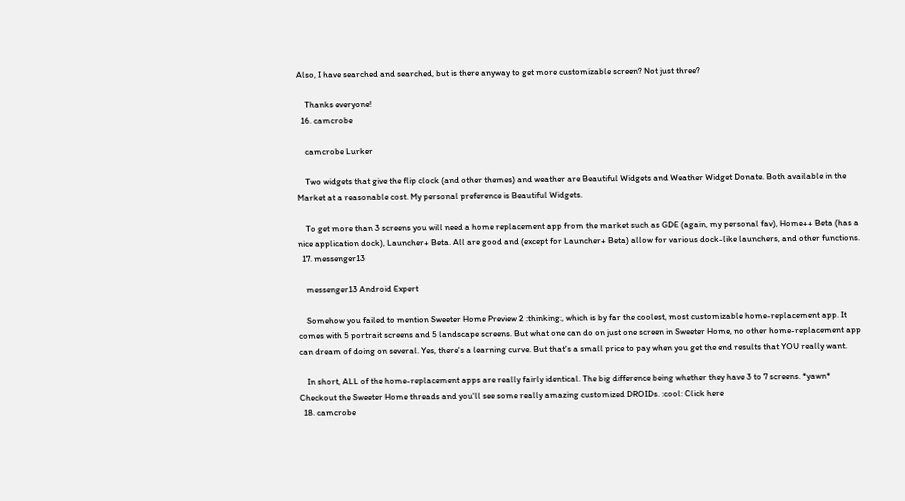Also, I have searched and searched, but is there anyway to get more customizable screen? Not just three?

    Thanks everyone!
  16. camcrobe

    camcrobe Lurker

    Two widgets that give the flip clock (and other themes) and weather are Beautiful Widgets and Weather Widget Donate. Both available in the Market at a reasonable cost. My personal preference is Beautiful Widgets.

    To get more than 3 screens you will need a home replacement app from the market such as GDE (again, my personal fav), Home++ Beta (has a nice application dock), Launcher+ Beta. All are good and (except for Launcher+ Beta) allow for various dock-like launchers, and other functions.
  17. messenger13

    messenger13 Android Expert

    Somehow you failed to mention Sweeter Home Preview 2 :thinking:, which is by far the coolest, most customizable home-replacement app. It comes with 5 portrait screens and 5 landscape screens. But what one can do on just one screen in Sweeter Home, no other home-replacement app can dream of doing on several. Yes, there's a learning curve. But that's a small price to pay when you get the end results that YOU really want.

    In short, ALL of the home-replacement apps are really fairly identical. The big difference being whether they have 3 to 7 screens. *yawn* Checkout the Sweeter Home threads and you'll see some really amazing customized DROIDs. :cool: Click here
  18. camcrobe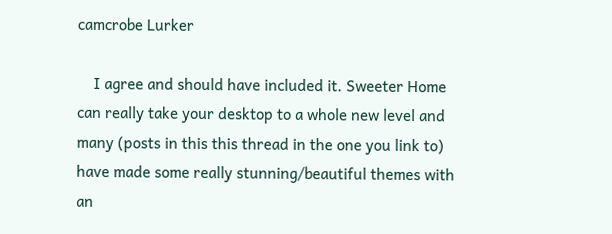camcrobe Lurker

    I agree and should have included it. Sweeter Home can really take your desktop to a whole new level and many (posts in this this thread in the one you link to) have made some really stunning/beautiful themes with an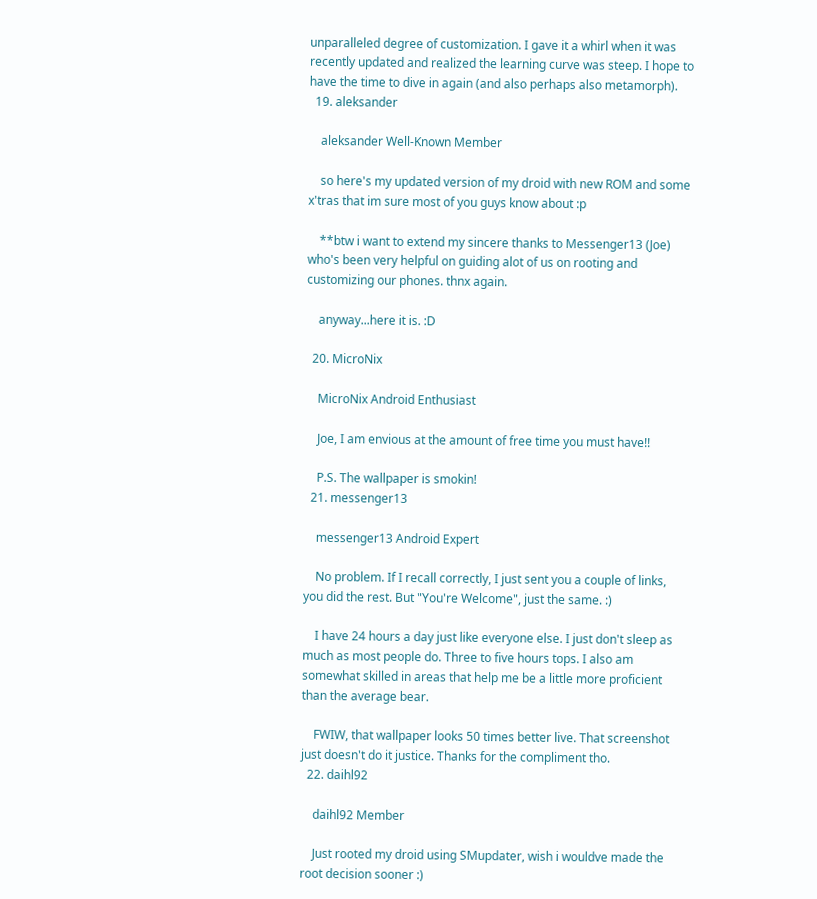unparalleled degree of customization. I gave it a whirl when it was recently updated and realized the learning curve was steep. I hope to have the time to dive in again (and also perhaps also metamorph).
  19. aleksander

    aleksander Well-Known Member

    so here's my updated version of my droid with new ROM and some x'tras that im sure most of you guys know about :p

    **btw i want to extend my sincere thanks to Messenger13 (Joe) who's been very helpful on guiding alot of us on rooting and customizing our phones. thnx again.

    anyway...here it is. :D

  20. MicroNix

    MicroNix Android Enthusiast

    Joe, I am envious at the amount of free time you must have!!

    P.S. The wallpaper is smokin!
  21. messenger13

    messenger13 Android Expert

    No problem. If I recall correctly, I just sent you a couple of links, you did the rest. But "You're Welcome", just the same. :)

    I have 24 hours a day just like everyone else. I just don't sleep as much as most people do. Three to five hours tops. I also am somewhat skilled in areas that help me be a little more proficient than the average bear.

    FWIW, that wallpaper looks 50 times better live. That screenshot just doesn't do it justice. Thanks for the compliment tho.
  22. daihl92

    daihl92 Member

    Just rooted my droid using SMupdater, wish i wouldve made the root decision sooner :)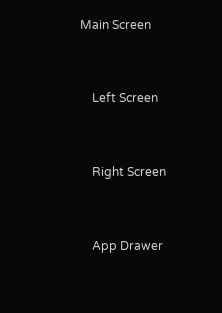Main Screen


    Left Screen


    Right Screen


    App Drawer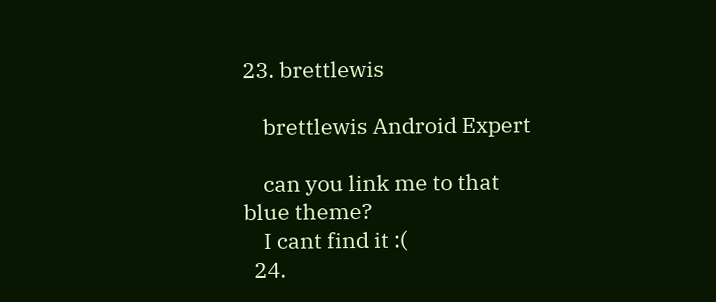23. brettlewis

    brettlewis Android Expert

    can you link me to that blue theme?
    I cant find it :(
  24.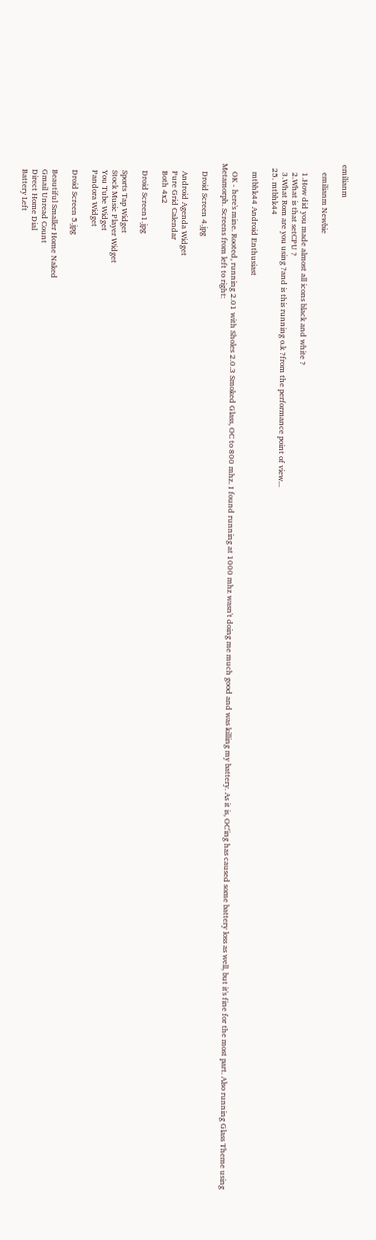emilianm

    emilianm Newbie

    1.How did you made almost all icons black and white ?
    2.What is that setCPU ?
    3.What Rom are you using ?and is this running o.k ?from the performance point of view...
  25. mtbhk44

    mtbhk44 Android Enthusiast

    OK - here's mine. Rooted, running 2.01 with Sholes 2.0.3 Smoked Glass, OC to 800 mhz. I found running at 1000 mhz wasn't doing me much good and was killing my battery. As it is, OC'ing has caused some battery loss as well, but it's fine for the most part. Also running Glass Theme using Metamorph. Screens from left to right:

    Droid Screen 4.jpg

    Android Agenda Widget
    Pure Grid Calendar
    Both 4x2

    Droid Screen1.jpg

    Sports Tap Widget
    Stock Music Player Widget
    You Tube Widget
    Pandora Widget

    Droid Screen 5.jpg

    Beautiful Smaller Home Naked
    Gmail Unread Count
    Direct Home Dial
    Battery Left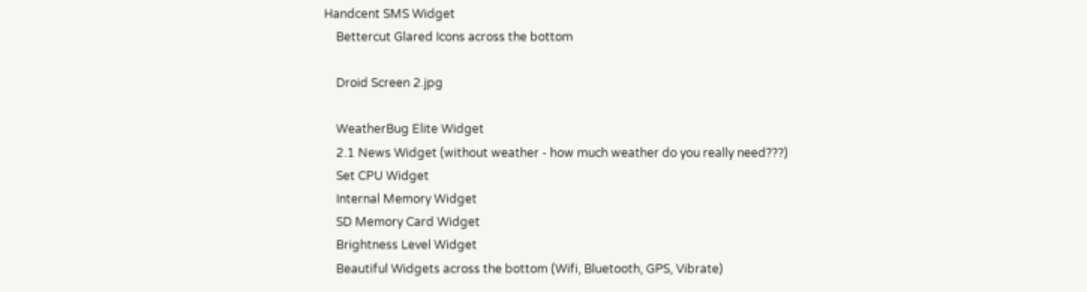Handcent SMS Widget
    Bettercut Glared Icons across the bottom

    Droid Screen 2.jpg

    WeatherBug Elite Widget
    2.1 News Widget (without weather - how much weather do you really need???)
    Set CPU Widget
    Internal Memory Widget
    SD Memory Card Widget
    Brightness Level Widget
    Beautiful Widgets across the bottom (Wifi, Bluetooth, GPS, Vibrate)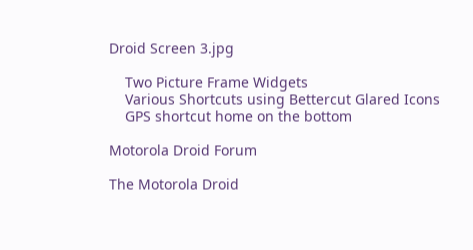Droid Screen 3.jpg

    Two Picture Frame Widgets
    Various Shortcuts using Bettercut Glared Icons
    GPS shortcut home on the bottom

Motorola Droid Forum

The Motorola Droid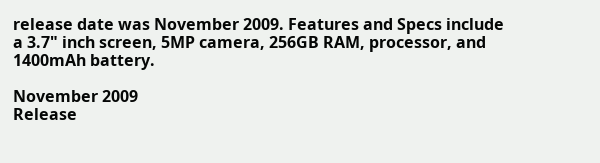release date was November 2009. Features and Specs include a 3.7" inch screen, 5MP camera, 256GB RAM, processor, and 1400mAh battery.

November 2009
Release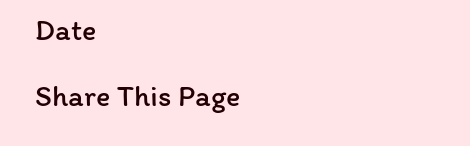Date

Share This Page